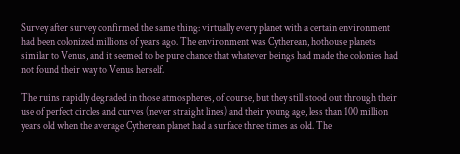Survey after survey confirmed the same thing: virtually every planet with a certain environment had been colonized millions of years ago. The environment was Cytherean, hothouse planets similar to Venus, and it seemed to be pure chance that whatever beings had made the colonies had not found their way to Venus herself.

The ruins rapidly degraded in those atmospheres, of course, but they still stood out through their use of perfect circles and curves (never straight lines) and their young age, less than 100 million years old when the average Cytherean planet had a surface three times as old. The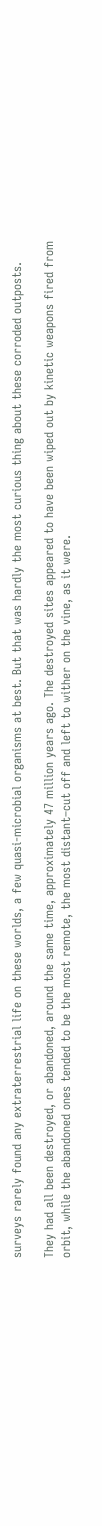surveys rarely found any extraterrestrial life on these worlds, a few quasi-microbial organisms at best. But that was hardly the most curious thing about these corroded outposts.

They had all been destroyed, or abandoned, around the same time, approximately 47 million years ago. The destroyed sites appeared to have been wiped out by kinetic weapons fired from orbit, while the abandoned ones tended to be the most remote, the most distant–cut off and left to wither on the vine, as it were.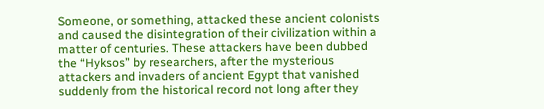Someone, or something, attacked these ancient colonists and caused the disintegration of their civilization within a matter of centuries. These attackers have been dubbed the “Hyksos” by researchers, after the mysterious attackers and invaders of ancient Egypt that vanished suddenly from the historical record not long after they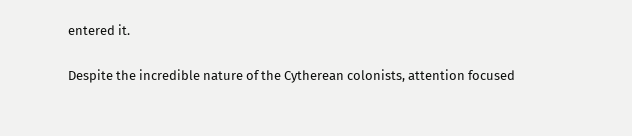entered it.

Despite the incredible nature of the Cytherean colonists, attention focused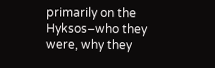primarily on the Hyksos–who they were, why they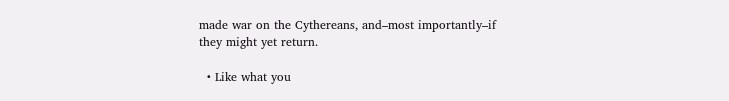made war on the Cythereans, and–most importantly–if they might yet return.

  • Like what you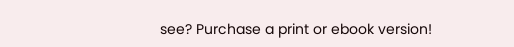see? Purchase a print or ebook version!